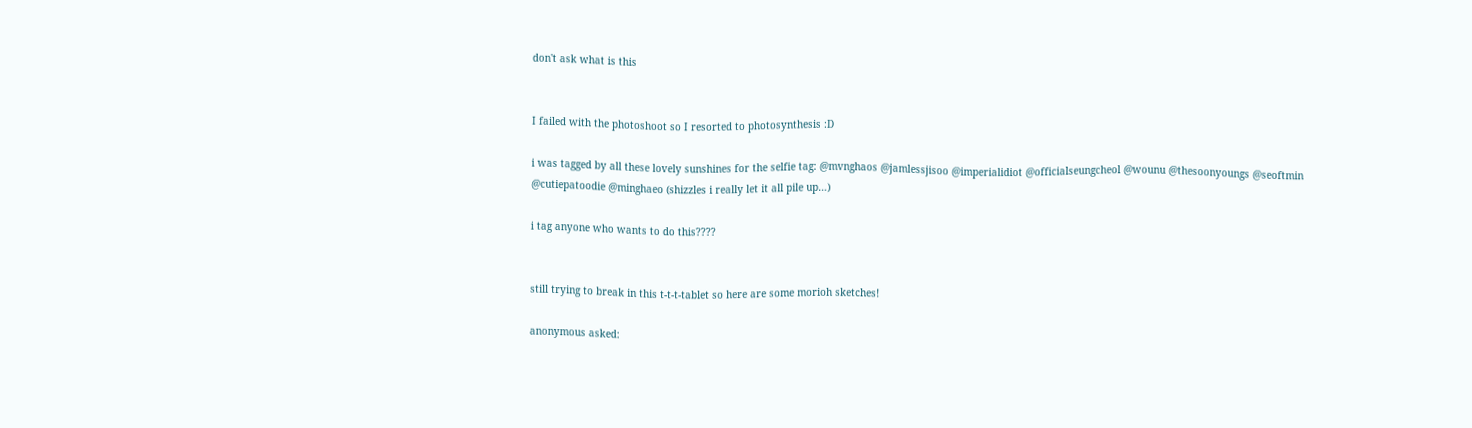don't ask what is this


I failed with the photoshoot so I resorted to photosynthesis :D

i was tagged by all these lovely sunshines for the selfie tag: @mvnghaos @jamlessjisoo @imperialidiot @officialseungcheol @wounu @thesoonyoungs @seoftmin @cutiepatoodie @minghaeo (shizzles i really let it all pile up…)

i tag anyone who wants to do this????


still trying to break in this t-t-t-tablet so here are some morioh sketches!

anonymous asked: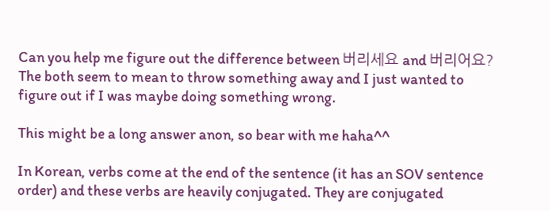Can you help me figure out the difference between 버리세요 and 버리어요? The both seem to mean to throw something away and I just wanted to figure out if I was maybe doing something wrong.

This might be a long answer anon, so bear with me haha^^

In Korean, verbs come at the end of the sentence (it has an SOV sentence order) and these verbs are heavily conjugated. They are conjugated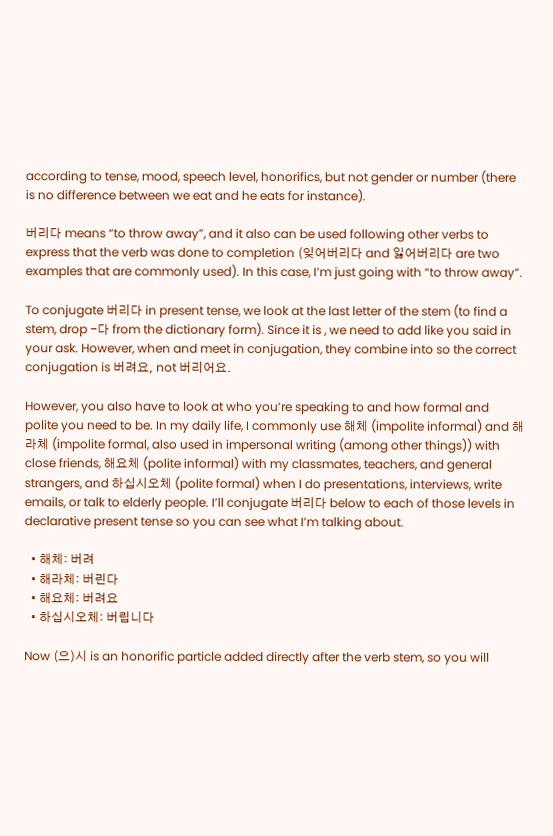according to tense, mood, speech level, honorifics, but not gender or number (there is no difference between we eat and he eats for instance).

버리다 means “to throw away”, and it also can be used following other verbs to express that the verb was done to completion (잊어버리다 and 잃어버리다 are two examples that are commonly used). In this case, I’m just going with “to throw away”.

To conjugate 버리다 in present tense, we look at the last letter of the stem (to find a stem, drop -다 from the dictionary form). Since it is , we need to add like you said in your ask. However, when and meet in conjugation, they combine into so the correct conjugation is 버려요, not 버리어요.

However, you also have to look at who you’re speaking to and how formal and polite you need to be. In my daily life, I commonly use 해체 (impolite informal) and 해라체 (impolite formal, also used in impersonal writing (among other things)) with close friends, 해요체 (polite informal) with my classmates, teachers, and general strangers, and 하십시오체 (polite formal) when I do presentations, interviews, write emails, or talk to elderly people. I’ll conjugate 버리다 below to each of those levels in declarative present tense so you can see what I’m talking about.

  • 해체: 버려
  • 해라체: 버린다
  • 해요체: 버려요
  • 하십시오체: 버립니다

Now (으)시 is an honorific particle added directly after the verb stem, so you will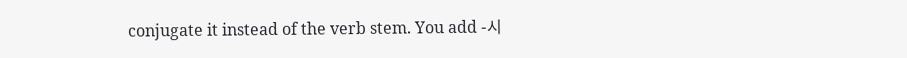conjugate it instead of the verb stem. You add -시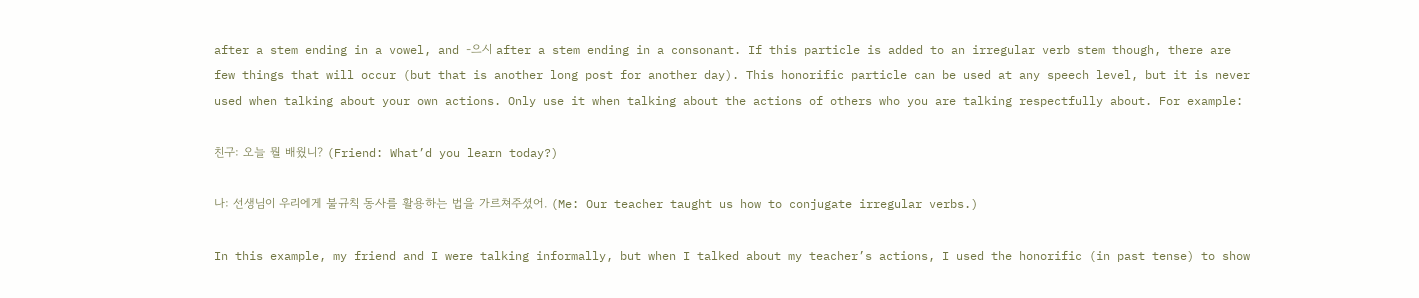after a stem ending in a vowel, and -으시 after a stem ending in a consonant. If this particle is added to an irregular verb stem though, there are few things that will occur (but that is another long post for another day). This honorific particle can be used at any speech level, but it is never used when talking about your own actions. Only use it when talking about the actions of others who you are talking respectfully about. For example:

친구: 오늘 뭘 배웠니? (Friend: What’d you learn today?)

나: 선생님이 우리에게 불규칙 동사를 활용하는 법을 가르쳐주셨어. (Me: Our teacher taught us how to conjugate irregular verbs.)

In this example, my friend and I were talking informally, but when I talked about my teacher’s actions, I used the honorific (in past tense) to show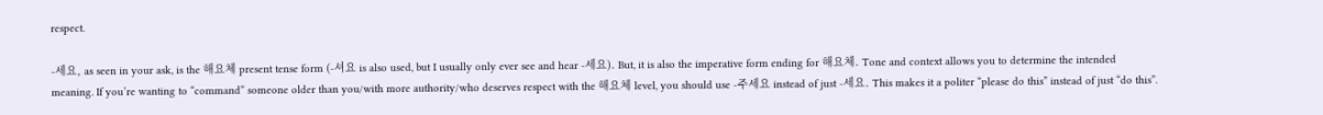respect.

-세요, as seen in your ask, is the 해요체 present tense form (-셔요 is also used, but I usually only ever see and hear -세요). But, it is also the imperative form ending for 해요체. Tone and context allows you to determine the intended meaning. If you’re wanting to “command” someone older than you/with more authority/who deserves respect with the 해요체 level, you should use -주세요 instead of just -세요. This makes it a politer “please do this” instead of just “do this”.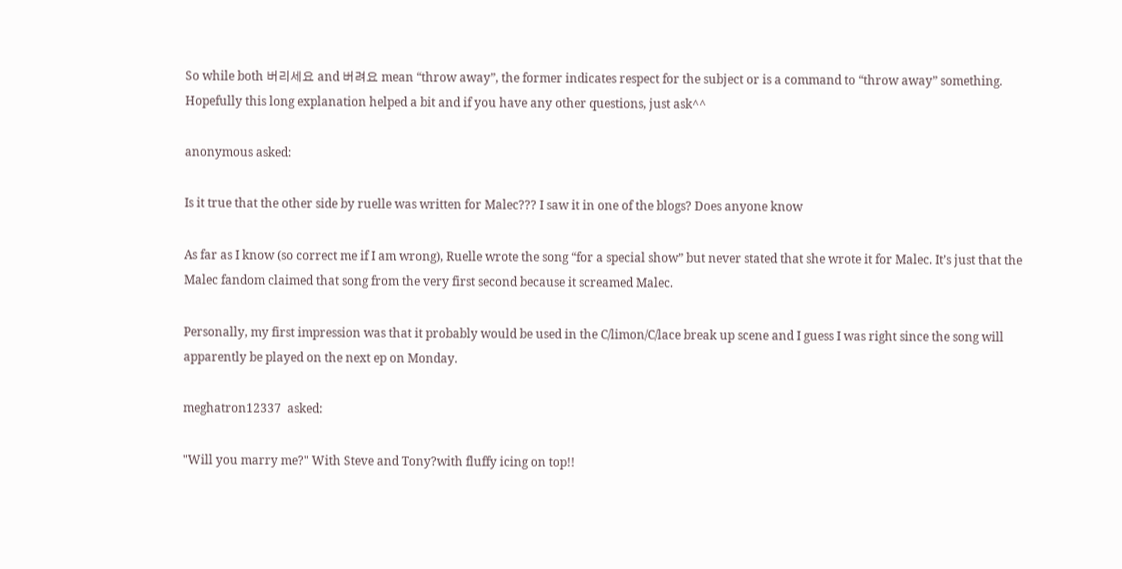So while both 버리세요 and 버려요 mean “throw away”, the former indicates respect for the subject or is a command to “throw away” something. Hopefully this long explanation helped a bit and if you have any other questions, just ask^^

anonymous asked:

Is it true that the other side by ruelle was written for Malec??? I saw it in one of the blogs? Does anyone know

As far as I know (so correct me if I am wrong), Ruelle wrote the song “for a special show” but never stated that she wrote it for Malec. It’s just that the Malec fandom claimed that song from the very first second because it screamed Malec.

Personally, my first impression was that it probably would be used in the C/limon/C/lace break up scene and I guess I was right since the song will apparently be played on the next ep on Monday.

meghatron12337  asked:

"Will you marry me?" With Steve and Tony?with fluffy icing on top!!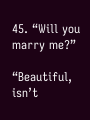45. “Will you marry me?”

“Beautiful, isn’t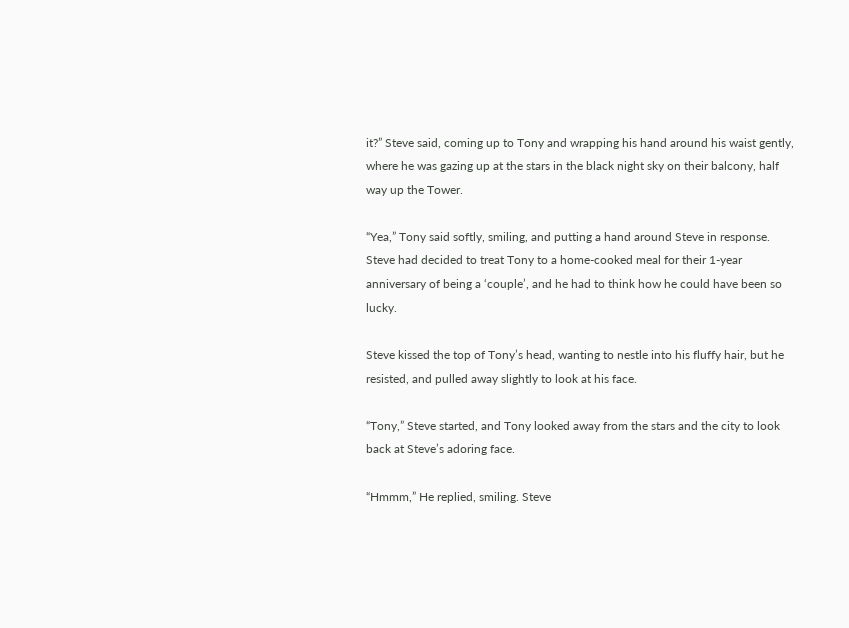it?” Steve said, coming up to Tony and wrapping his hand around his waist gently, where he was gazing up at the stars in the black night sky on their balcony, half way up the Tower.

“Yea,” Tony said softly, smiling, and putting a hand around Steve in response. Steve had decided to treat Tony to a home-cooked meal for their 1-year anniversary of being a ‘couple’, and he had to think how he could have been so lucky.

Steve kissed the top of Tony’s head, wanting to nestle into his fluffy hair, but he resisted, and pulled away slightly to look at his face.

“Tony,” Steve started, and Tony looked away from the stars and the city to look back at Steve’s adoring face.

“Hmmm,” He replied, smiling. Steve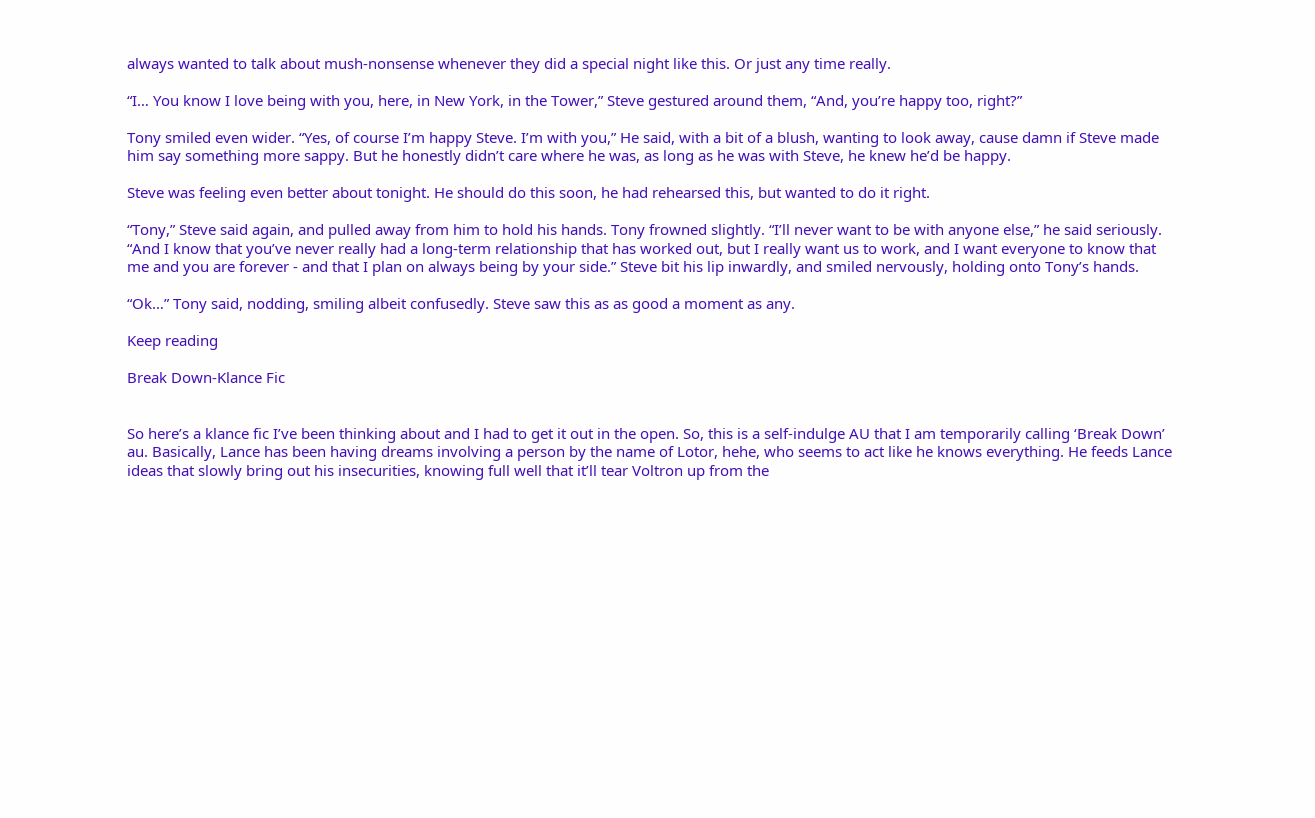always wanted to talk about mush-nonsense whenever they did a special night like this. Or just any time really.

“I… You know I love being with you, here, in New York, in the Tower,” Steve gestured around them, “And, you’re happy too, right?”

Tony smiled even wider. “Yes, of course I’m happy Steve. I’m with you,” He said, with a bit of a blush, wanting to look away, cause damn if Steve made him say something more sappy. But he honestly didn’t care where he was, as long as he was with Steve, he knew he’d be happy.

Steve was feeling even better about tonight. He should do this soon, he had rehearsed this, but wanted to do it right.

“Tony,” Steve said again, and pulled away from him to hold his hands. Tony frowned slightly. “I’ll never want to be with anyone else,” he said seriously. “And I know that you’ve never really had a long-term relationship that has worked out, but I really want us to work, and I want everyone to know that me and you are forever - and that I plan on always being by your side.” Steve bit his lip inwardly, and smiled nervously, holding onto Tony’s hands.

“Ok…” Tony said, nodding, smiling albeit confusedly. Steve saw this as as good a moment as any.

Keep reading

Break Down-Klance Fic


So here’s a klance fic I’ve been thinking about and I had to get it out in the open. So, this is a self-indulge AU that I am temporarily calling ‘Break Down’ au. Basically, Lance has been having dreams involving a person by the name of Lotor, hehe, who seems to act like he knows everything. He feeds Lance ideas that slowly bring out his insecurities, knowing full well that it’ll tear Voltron up from the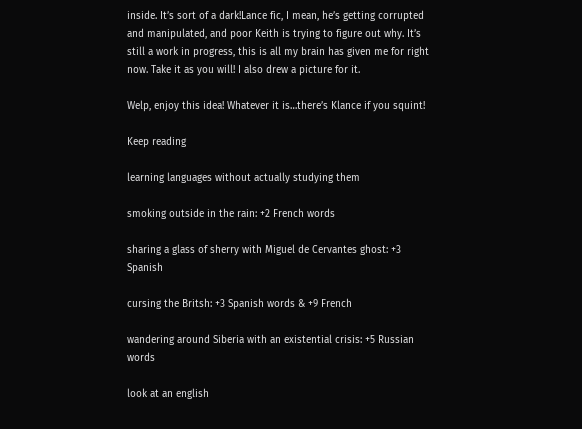inside. It’s sort of a dark!Lance fic, I mean, he’s getting corrupted and manipulated, and poor Keith is trying to figure out why. It’s still a work in progress, this is all my brain has given me for right now. Take it as you will! I also drew a picture for it.

Welp, enjoy this idea! Whatever it is…there’s Klance if you squint!

Keep reading

learning languages without actually studying them

smoking outside in the rain: +2 French words

sharing a glass of sherry with Miguel de Cervantes ghost: +3 Spanish

cursing the Britsh: +3 Spanish words & +9 French

wandering around Siberia with an existential crisis: +5 Russian words

look at an english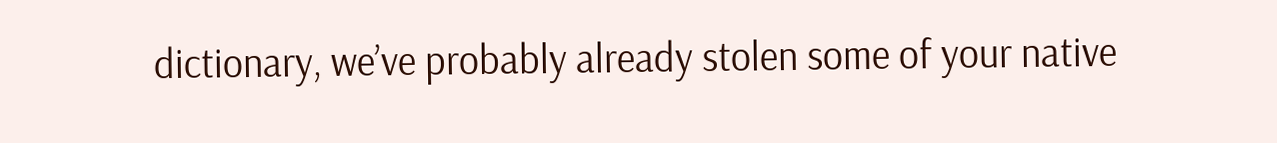dictionary, we’ve probably already stolen some of your native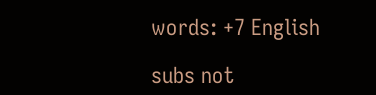words: +7 English

subs not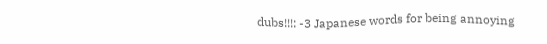dubs!!!: -3 Japanese words for being annoying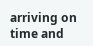arriving on time and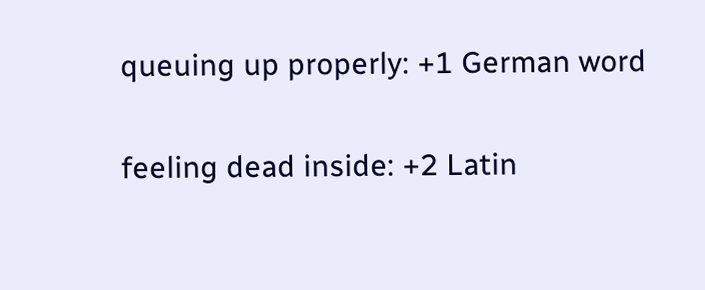queuing up properly: +1 German word

feeling dead inside: +2 Latin